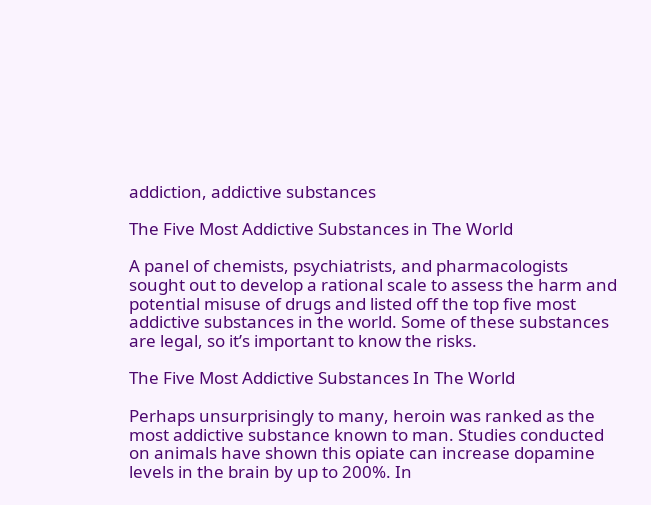addiction, addictive substances

The Five Most Addictive Substances in The World

A panel of chemists, psychiatrists, and pharmacologists sought out to develop a rational scale to assess the harm and potential misuse of drugs and listed off the top five most addictive substances in the world. Some of these substances are legal, so it’s important to know the risks.

The Five Most Addictive Substances In The World

Perhaps unsurprisingly to many, heroin was ranked as the most addictive substance known to man. Studies conducted on animals have shown this opiate can increase dopamine levels in the brain by up to 200%. In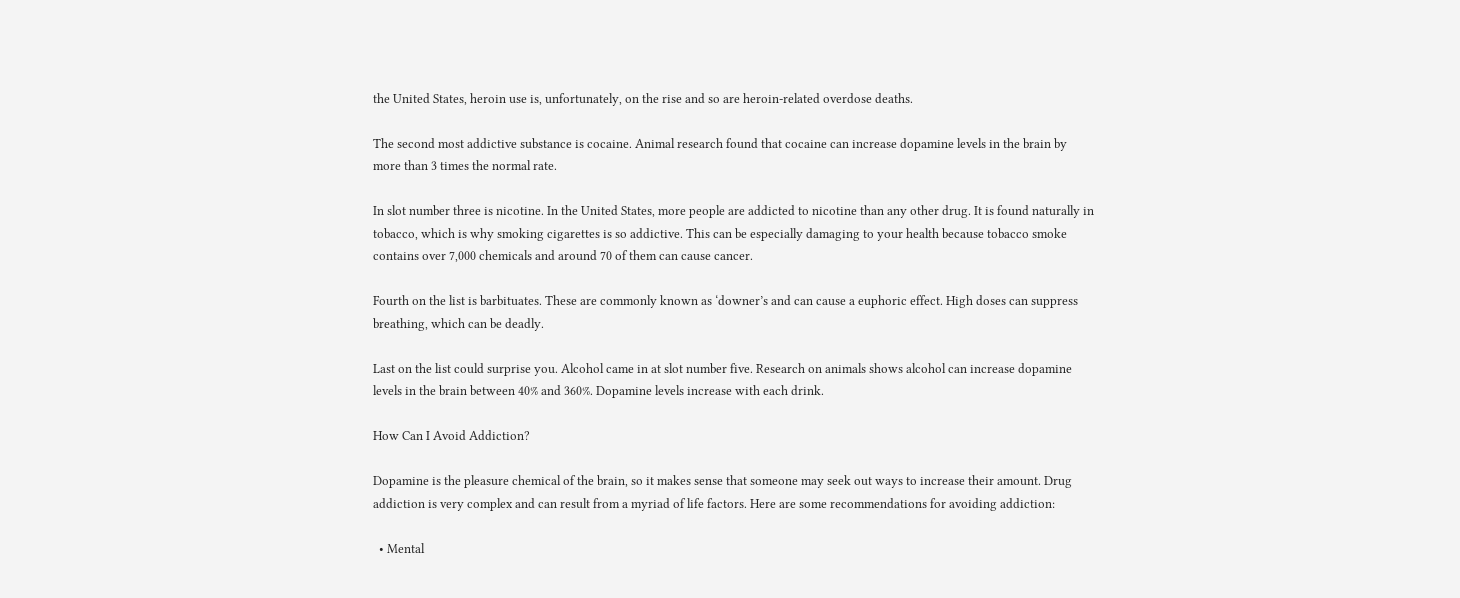the United States, heroin use is, unfortunately, on the rise and so are heroin-related overdose deaths.

The second most addictive substance is cocaine. Animal research found that cocaine can increase dopamine levels in the brain by more than 3 times the normal rate.

In slot number three is nicotine. In the United States, more people are addicted to nicotine than any other drug. It is found naturally in tobacco, which is why smoking cigarettes is so addictive. This can be especially damaging to your health because tobacco smoke contains over 7,000 chemicals and around 70 of them can cause cancer.

Fourth on the list is barbituates. These are commonly known as ‘downer’s and can cause a euphoric effect. High doses can suppress breathing, which can be deadly.

Last on the list could surprise you. Alcohol came in at slot number five. Research on animals shows alcohol can increase dopamine levels in the brain between 40% and 360%. Dopamine levels increase with each drink.

How Can I Avoid Addiction?

Dopamine is the pleasure chemical of the brain, so it makes sense that someone may seek out ways to increase their amount. Drug addiction is very complex and can result from a myriad of life factors. Here are some recommendations for avoiding addiction:

  • Mental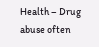Health – Drug abuse often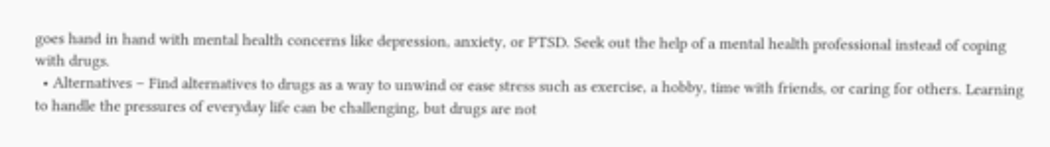goes hand in hand with mental health concerns like depression, anxiety, or PTSD. Seek out the help of a mental health professional instead of coping with drugs.
  • Alternatives – Find alternatives to drugs as a way to unwind or ease stress such as exercise, a hobby, time with friends, or caring for others. Learning to handle the pressures of everyday life can be challenging, but drugs are not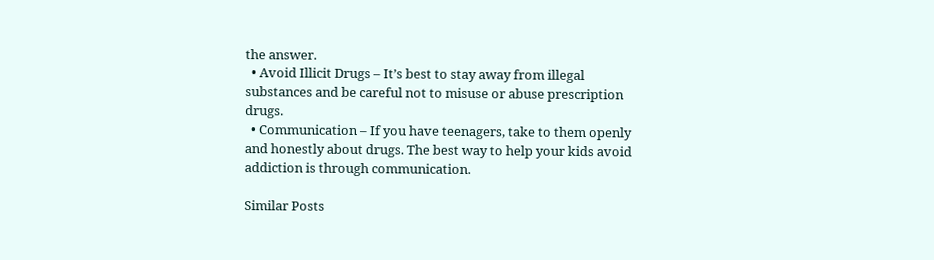the answer.
  • Avoid Illicit Drugs – It’s best to stay away from illegal substances and be careful not to misuse or abuse prescription drugs.
  • Communication – If you have teenagers, take to them openly and honestly about drugs. The best way to help your kids avoid addiction is through communication.

Similar Posts